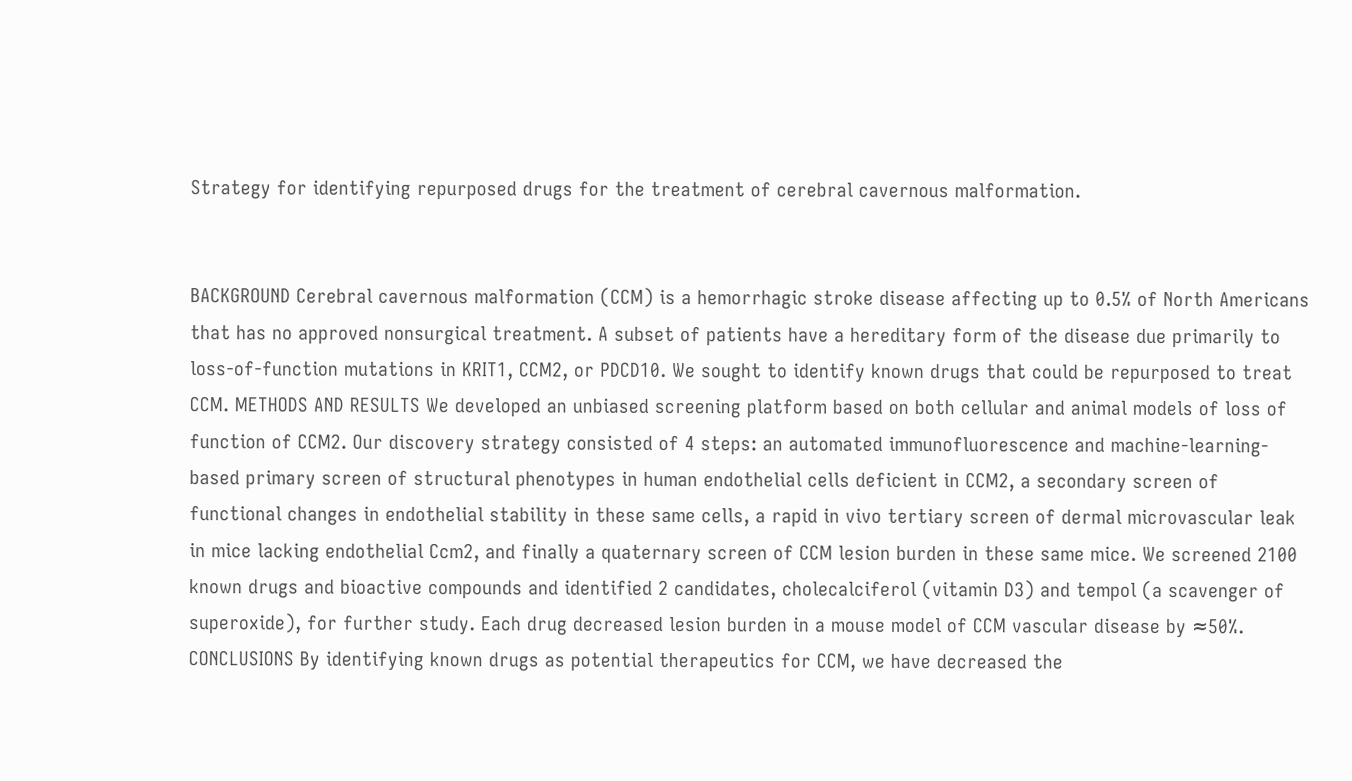Strategy for identifying repurposed drugs for the treatment of cerebral cavernous malformation.


BACKGROUND Cerebral cavernous malformation (CCM) is a hemorrhagic stroke disease affecting up to 0.5% of North Americans that has no approved nonsurgical treatment. A subset of patients have a hereditary form of the disease due primarily to loss-of-function mutations in KRIT1, CCM2, or PDCD10. We sought to identify known drugs that could be repurposed to treat CCM. METHODS AND RESULTS We developed an unbiased screening platform based on both cellular and animal models of loss of function of CCM2. Our discovery strategy consisted of 4 steps: an automated immunofluorescence and machine-learning-based primary screen of structural phenotypes in human endothelial cells deficient in CCM2, a secondary screen of functional changes in endothelial stability in these same cells, a rapid in vivo tertiary screen of dermal microvascular leak in mice lacking endothelial Ccm2, and finally a quaternary screen of CCM lesion burden in these same mice. We screened 2100 known drugs and bioactive compounds and identified 2 candidates, cholecalciferol (vitamin D3) and tempol (a scavenger of superoxide), for further study. Each drug decreased lesion burden in a mouse model of CCM vascular disease by ≈50%. CONCLUSIONS By identifying known drugs as potential therapeutics for CCM, we have decreased the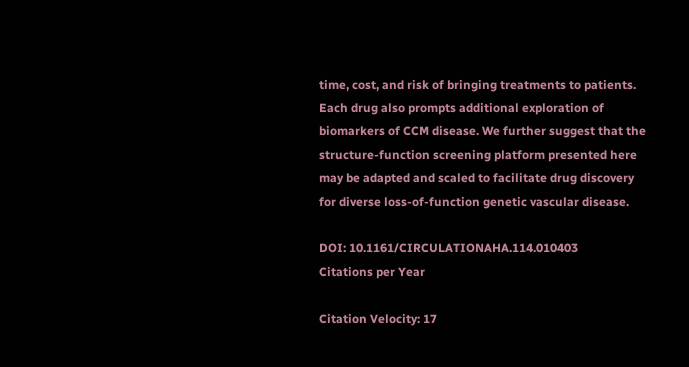time, cost, and risk of bringing treatments to patients. Each drug also prompts additional exploration of biomarkers of CCM disease. We further suggest that the structure-function screening platform presented here may be adapted and scaled to facilitate drug discovery for diverse loss-of-function genetic vascular disease.

DOI: 10.1161/CIRCULATIONAHA.114.010403
Citations per Year

Citation Velocity: 17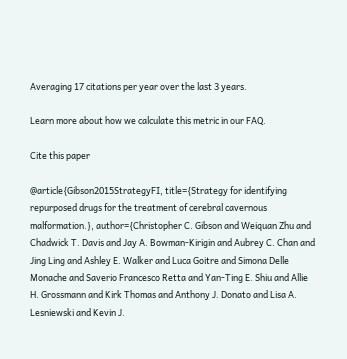Averaging 17 citations per year over the last 3 years.

Learn more about how we calculate this metric in our FAQ.

Cite this paper

@article{Gibson2015StrategyFI, title={Strategy for identifying repurposed drugs for the treatment of cerebral cavernous malformation.}, author={Christopher C. Gibson and Weiquan Zhu and Chadwick T. Davis and Jay A. Bowman-Kirigin and Aubrey C. Chan and Jing Ling and Ashley E. Walker and Luca Goitre and Simona Delle Monache and Saverio Francesco Retta and Yan-Ting E. Shiu and Allie H. Grossmann and Kirk Thomas and Anthony J. Donato and Lisa A. Lesniewski and Kevin J.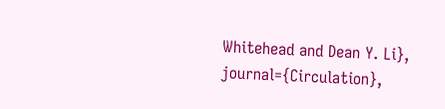Whitehead and Dean Y. Li}, journal={Circulation},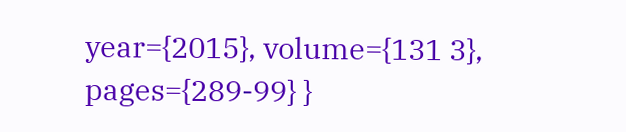year={2015}, volume={131 3}, pages={289-99} }